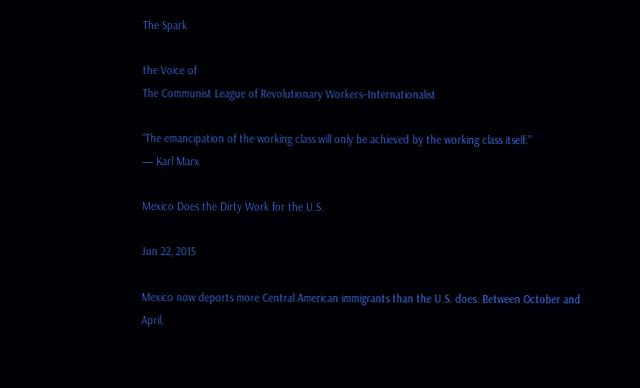The Spark

the Voice of
The Communist League of Revolutionary Workers–Internationalist

“The emancipation of the working class will only be achieved by the working class itself.”
— Karl Marx

Mexico Does the Dirty Work for the U.S.

Jun 22, 2015

Mexico now deports more Central American immigrants than the U.S. does. Between October and April,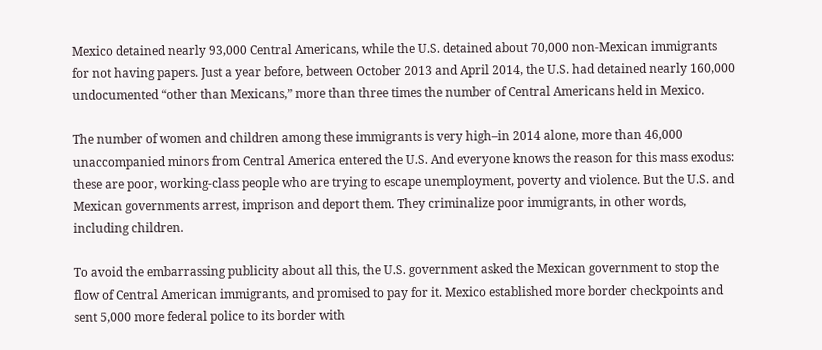Mexico detained nearly 93,000 Central Americans, while the U.S. detained about 70,000 non-Mexican immigrants for not having papers. Just a year before, between October 2013 and April 2014, the U.S. had detained nearly 160,000 undocumented “other than Mexicans,” more than three times the number of Central Americans held in Mexico.

The number of women and children among these immigrants is very high–in 2014 alone, more than 46,000 unaccompanied minors from Central America entered the U.S. And everyone knows the reason for this mass exodus: these are poor, working-class people who are trying to escape unemployment, poverty and violence. But the U.S. and Mexican governments arrest, imprison and deport them. They criminalize poor immigrants, in other words, including children.

To avoid the embarrassing publicity about all this, the U.S. government asked the Mexican government to stop the flow of Central American immigrants, and promised to pay for it. Mexico established more border checkpoints and sent 5,000 more federal police to its border with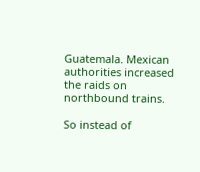Guatemala. Mexican authorities increased the raids on northbound trains.

So instead of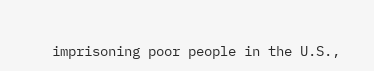imprisoning poor people in the U.S.,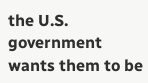the U.S. government wants them to be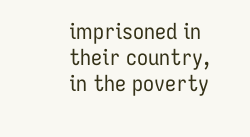imprisoned in their country, in the poverty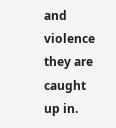and violence they are caught up in.